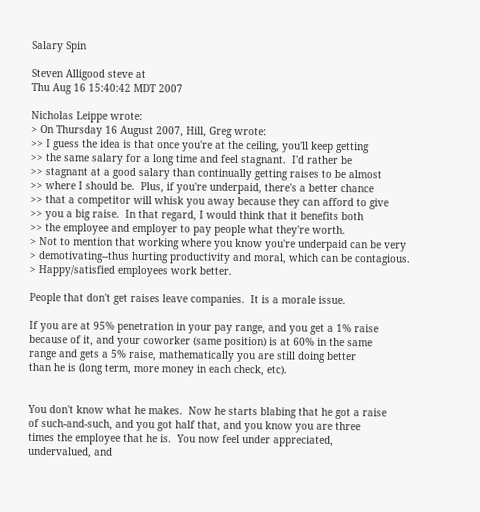Salary Spin

Steven Alligood steve at
Thu Aug 16 15:40:42 MDT 2007

Nicholas Leippe wrote:
> On Thursday 16 August 2007, Hill, Greg wrote:
>> I guess the idea is that once you're at the ceiling, you'll keep getting
>> the same salary for a long time and feel stagnant.  I'd rather be
>> stagnant at a good salary than continually getting raises to be almost
>> where I should be.  Plus, if you're underpaid, there's a better chance
>> that a competitor will whisk you away because they can afford to give
>> you a big raise.  In that regard, I would think that it benefits both
>> the employee and employer to pay people what they're worth.
> Not to mention that working where you know you're underpaid can be very
> demotivating--thus hurting productivity and moral, which can be contagious.
> Happy/satisfied employees work better.

People that don't get raises leave companies.  It is a morale issue.

If you are at 95% penetration in your pay range, and you get a 1% raise
because of it, and your coworker (same position) is at 60% in the same
range and gets a 5% raise, mathematically you are still doing better
than he is (long term, more money in each check, etc).


You don't know what he makes.  Now he starts blabing that he got a raise
of such-and-such, and you got half that, and you know you are three
times the employee that he is.  You now feel under appreciated,
undervalued, and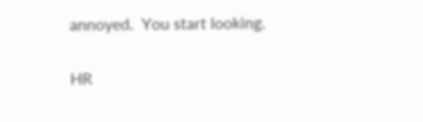annoyed.  You start looking.

HR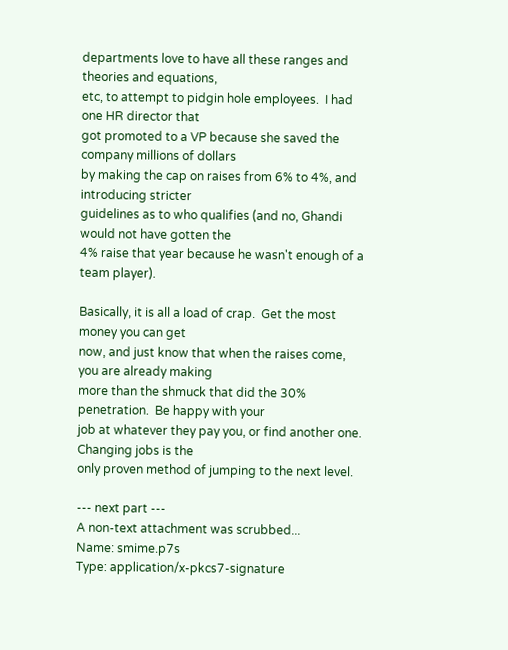departments love to have all these ranges and theories and equations,
etc, to attempt to pidgin hole employees.  I had one HR director that
got promoted to a VP because she saved the company millions of dollars
by making the cap on raises from 6% to 4%, and introducing stricter
guidelines as to who qualifies (and no, Ghandi would not have gotten the
4% raise that year because he wasn't enough of a team player).

Basically, it is all a load of crap.  Get the most money you can get
now, and just know that when the raises come, you are already making
more than the shmuck that did the 30% penetration.  Be happy with your
job at whatever they pay you, or find another one.  Changing jobs is the
only proven method of jumping to the next level.

--- next part ---
A non-text attachment was scrubbed...
Name: smime.p7s
Type: application/x-pkcs7-signature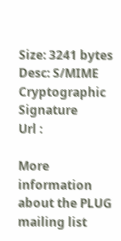Size: 3241 bytes
Desc: S/MIME Cryptographic Signature
Url :

More information about the PLUG mailing list